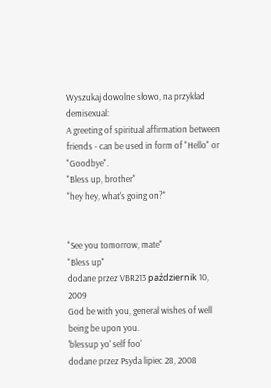Wyszukaj dowolne słowo, na przykład demisexual:
A greeting of spiritual affirmation between friends - can be used in form of "Hello" or "Goodbye".
"Bless up, brother"
"hey hey, what's going on?"


"See you tomorrow, mate"
"Bless up"
dodane przez VBR213 październik 10, 2009
God be with you, general wishes of well being be upon you.
'blessup yo' self foo'
dodane przez Psyda lipiec 28, 2008